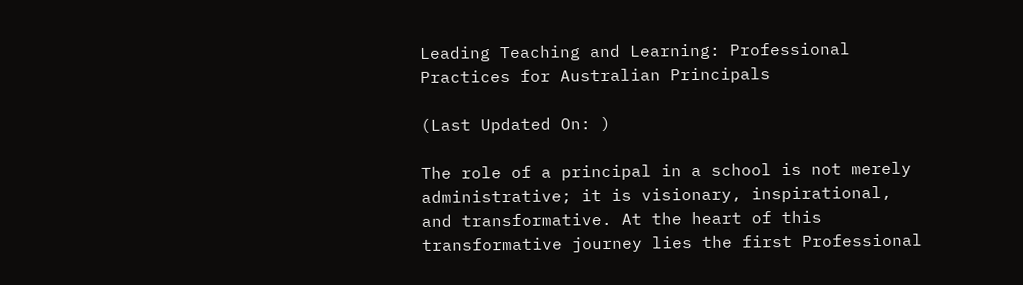Leading Teaching and Learning: Professional Practices for Australian Principals

(Last Updated On: )

The role of a principal in a school is not merely administrative; it is visionary, inspirational, and transformative. At the heart of this transformative journey lies the first Professional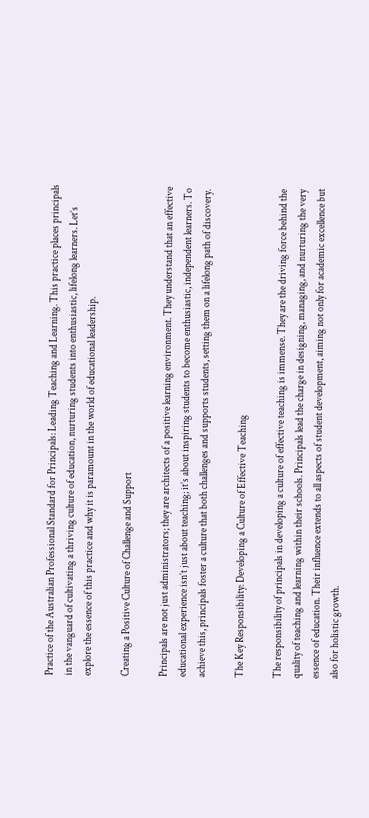Practice of the Australian Professional Standard for Principals: Leading Teaching and Learning. This practice places principals in the vanguard of cultivating a thriving culture of education, nurturing students into enthusiastic, lifelong learners. Let’s explore the essence of this practice and why it is paramount in the world of educational leadership.

Creating a Positive Culture of Challenge and Support

Principals are not just administrators; they are architects of a positive learning environment. They understand that an effective educational experience isn’t just about teaching; it’s about inspiring students to become enthusiastic, independent learners. To achieve this, principals foster a culture that both challenges and supports students, setting them on a lifelong path of discovery.

The Key Responsibility: Developing a Culture of Effective Teaching

The responsibility of principals in developing a culture of effective teaching is immense. They are the driving force behind the quality of teaching and learning within their schools. Principals lead the charge in designing, managing, and nurturing the very essence of education. Their influence extends to all aspects of student development, aiming not only for academic excellence but also for holistic growth.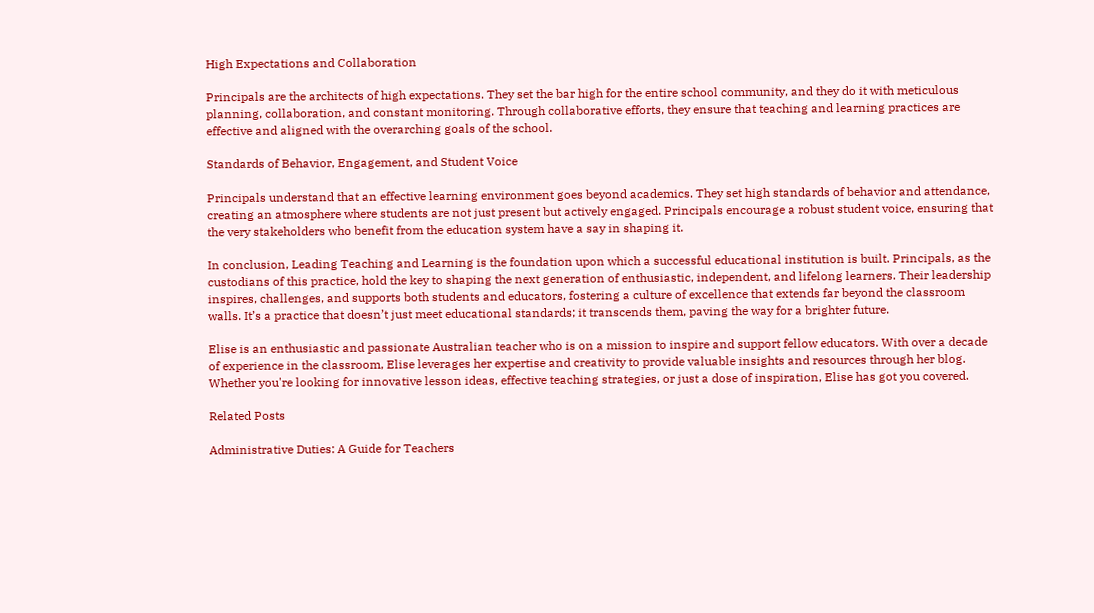High Expectations and Collaboration

Principals are the architects of high expectations. They set the bar high for the entire school community, and they do it with meticulous planning, collaboration, and constant monitoring. Through collaborative efforts, they ensure that teaching and learning practices are effective and aligned with the overarching goals of the school.

Standards of Behavior, Engagement, and Student Voice

Principals understand that an effective learning environment goes beyond academics. They set high standards of behavior and attendance, creating an atmosphere where students are not just present but actively engaged. Principals encourage a robust student voice, ensuring that the very stakeholders who benefit from the education system have a say in shaping it.

In conclusion, Leading Teaching and Learning is the foundation upon which a successful educational institution is built. Principals, as the custodians of this practice, hold the key to shaping the next generation of enthusiastic, independent, and lifelong learners. Their leadership inspires, challenges, and supports both students and educators, fostering a culture of excellence that extends far beyond the classroom walls. It’s a practice that doesn’t just meet educational standards; it transcends them, paving the way for a brighter future.

Elise is an enthusiastic and passionate Australian teacher who is on a mission to inspire and support fellow educators. With over a decade of experience in the classroom, Elise leverages her expertise and creativity to provide valuable insights and resources through her blog. Whether you're looking for innovative lesson ideas, effective teaching strategies, or just a dose of inspiration, Elise has got you covered.

Related Posts

Administrative Duties: A Guide for Teachers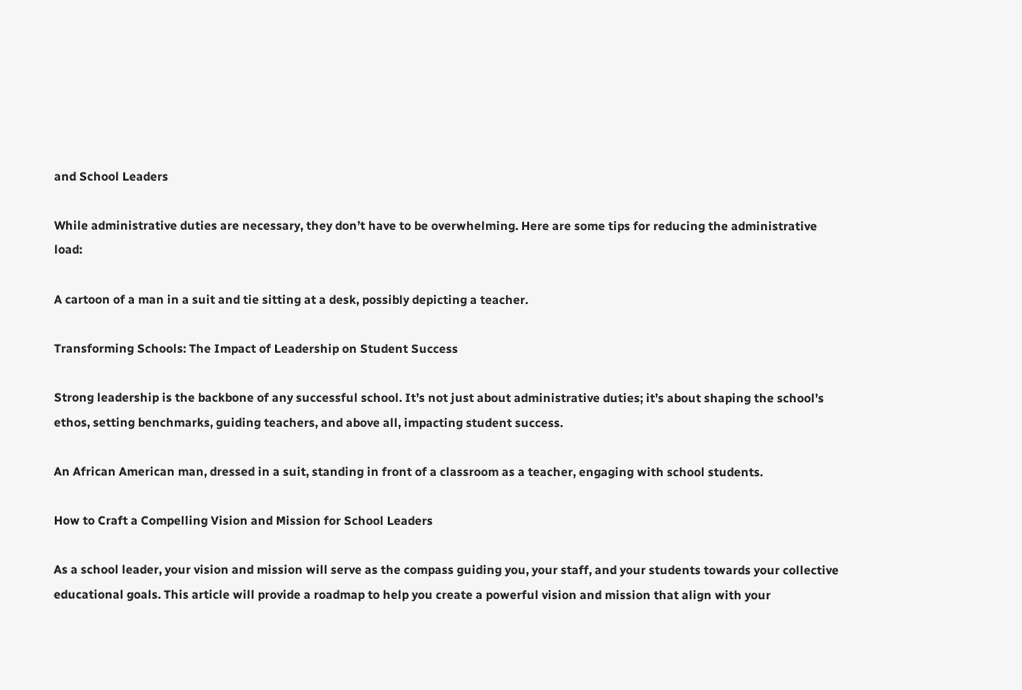and School Leaders

While administrative duties are necessary, they don’t have to be overwhelming. Here are some tips for reducing the administrative load:

A cartoon of a man in a suit and tie sitting at a desk, possibly depicting a teacher.

Transforming Schools: The Impact of Leadership on Student Success

Strong leadership is the backbone of any successful school. It’s not just about administrative duties; it’s about shaping the school’s ethos, setting benchmarks, guiding teachers, and above all, impacting student success.

An African American man, dressed in a suit, standing in front of a classroom as a teacher, engaging with school students.

How to Craft a Compelling Vision and Mission for School Leaders

As a school leader, your vision and mission will serve as the compass guiding you, your staff, and your students towards your collective educational goals. This article will provide a roadmap to help you create a powerful vision and mission that align with your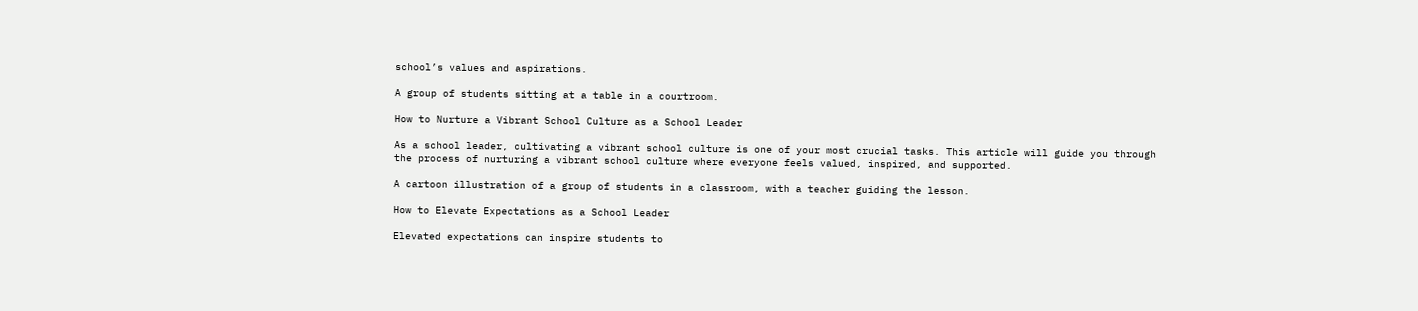school’s values and aspirations.

A group of students sitting at a table in a courtroom.

How to Nurture a Vibrant School Culture as a School Leader

As a school leader, cultivating a vibrant school culture is one of your most crucial tasks. This article will guide you through the process of nurturing a vibrant school culture where everyone feels valued, inspired, and supported.

A cartoon illustration of a group of students in a classroom, with a teacher guiding the lesson.

How to Elevate Expectations as a School Leader

Elevated expectations can inspire students to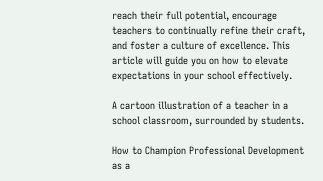reach their full potential, encourage teachers to continually refine their craft, and foster a culture of excellence. This article will guide you on how to elevate expectations in your school effectively.

A cartoon illustration of a teacher in a school classroom, surrounded by students.

How to Champion Professional Development as a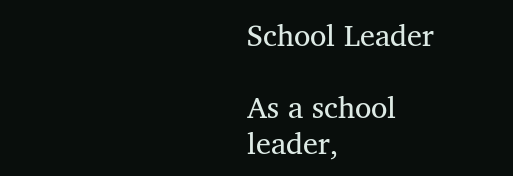School Leader

As a school leader,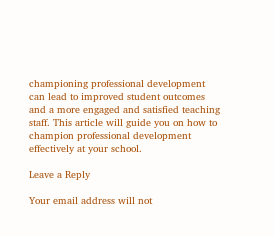championing professional development can lead to improved student outcomes and a more engaged and satisfied teaching staff. This article will guide you on how to champion professional development effectively at your school.

Leave a Reply

Your email address will not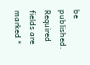be published. Required fields are marked *